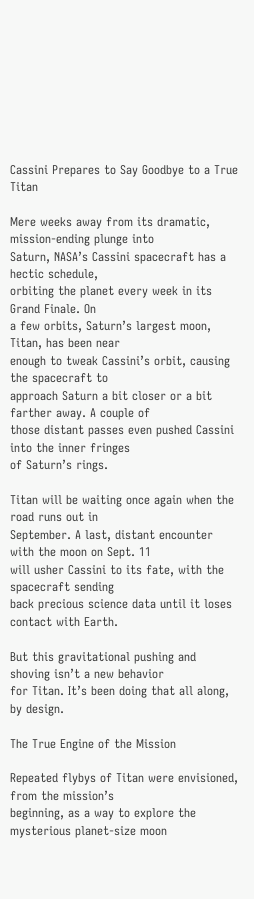Cassini Prepares to Say Goodbye to a True Titan

Mere weeks away from its dramatic, mission-ending plunge into
Saturn, NASA’s Cassini spacecraft has a hectic schedule,
orbiting the planet every week in its Grand Finale. On
a few orbits, Saturn’s largest moon, Titan, has been near
enough to tweak Cassini’s orbit, causing the spacecraft to
approach Saturn a bit closer or a bit farther away. A couple of
those distant passes even pushed Cassini into the inner fringes
of Saturn’s rings.

Titan will be waiting once again when the road runs out in
September. A last, distant encounter with the moon on Sept. 11
will usher Cassini to its fate, with the spacecraft sending
back precious science data until it loses contact with Earth.

But this gravitational pushing and shoving isn’t a new behavior
for Titan. It’s been doing that all along, by design.

The True Engine of the Mission

Repeated flybys of Titan were envisioned, from the mission’s
beginning, as a way to explore the mysterious planet-size moon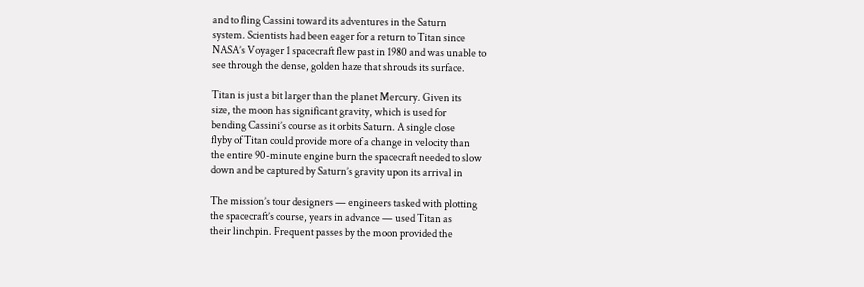and to fling Cassini toward its adventures in the Saturn
system. Scientists had been eager for a return to Titan since
NASA’s Voyager 1 spacecraft flew past in 1980 and was unable to
see through the dense, golden haze that shrouds its surface.

Titan is just a bit larger than the planet Mercury. Given its
size, the moon has significant gravity, which is used for
bending Cassini’s course as it orbits Saturn. A single close
flyby of Titan could provide more of a change in velocity than
the entire 90-minute engine burn the spacecraft needed to slow
down and be captured by Saturn’s gravity upon its arrival in

The mission’s tour designers — engineers tasked with plotting
the spacecraft’s course, years in advance — used Titan as
their linchpin. Frequent passes by the moon provided the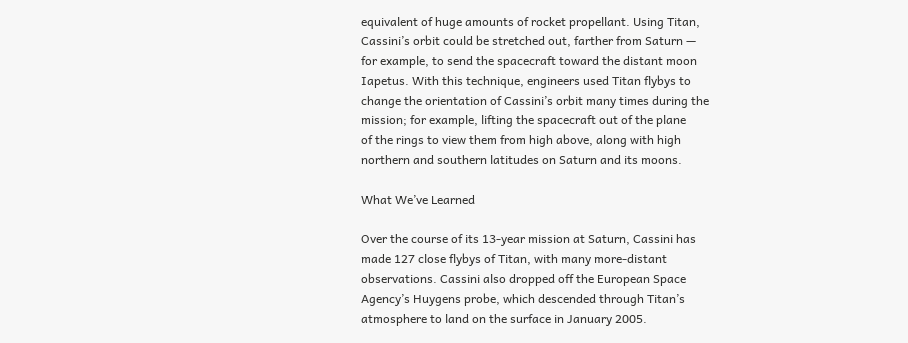equivalent of huge amounts of rocket propellant. Using Titan,
Cassini’s orbit could be stretched out, farther from Saturn —
for example, to send the spacecraft toward the distant moon
Iapetus. With this technique, engineers used Titan flybys to
change the orientation of Cassini’s orbit many times during the
mission; for example, lifting the spacecraft out of the plane
of the rings to view them from high above, along with high
northern and southern latitudes on Saturn and its moons.

What We’ve Learned

Over the course of its 13-year mission at Saturn, Cassini has
made 127 close flybys of Titan, with many more-distant
observations. Cassini also dropped off the European Space
Agency’s Huygens probe, which descended through Titan’s
atmosphere to land on the surface in January 2005.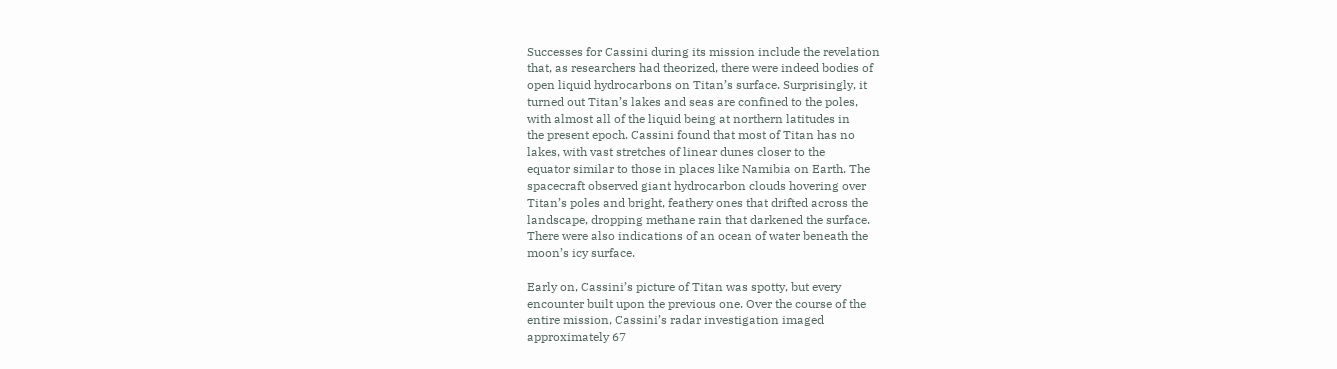Successes for Cassini during its mission include the revelation
that, as researchers had theorized, there were indeed bodies of
open liquid hydrocarbons on Titan’s surface. Surprisingly, it
turned out Titan’s lakes and seas are confined to the poles,
with almost all of the liquid being at northern latitudes in
the present epoch. Cassini found that most of Titan has no
lakes, with vast stretches of linear dunes closer to the
equator similar to those in places like Namibia on Earth. The
spacecraft observed giant hydrocarbon clouds hovering over
Titan’s poles and bright, feathery ones that drifted across the
landscape, dropping methane rain that darkened the surface.
There were also indications of an ocean of water beneath the
moon’s icy surface.

Early on, Cassini’s picture of Titan was spotty, but every
encounter built upon the previous one. Over the course of the
entire mission, Cassini’s radar investigation imaged
approximately 67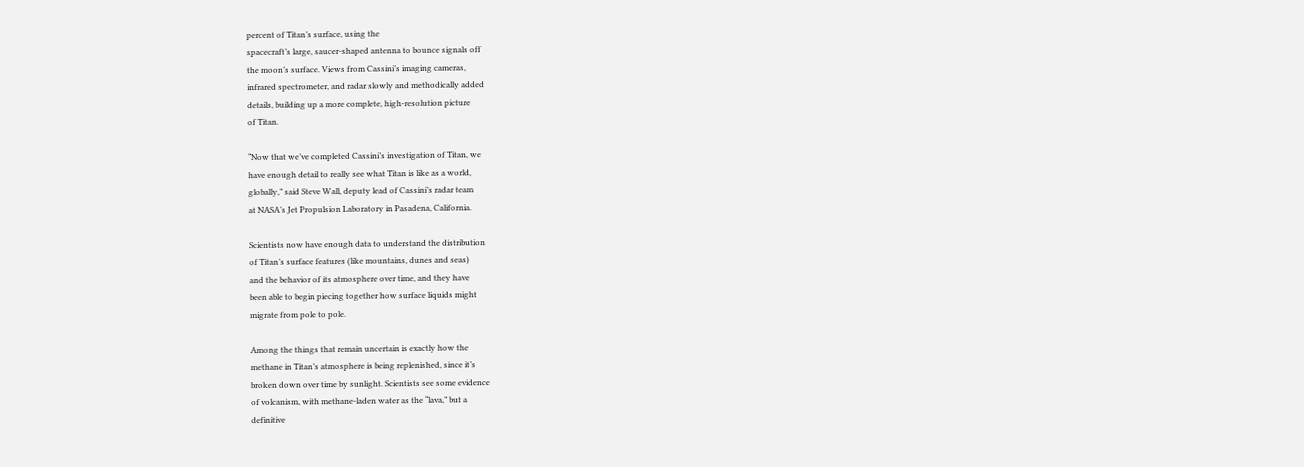percent of Titan’s surface, using the
spacecraft’s large, saucer-shaped antenna to bounce signals off
the moon’s surface. Views from Cassini’s imaging cameras,
infrared spectrometer, and radar slowly and methodically added
details, building up a more complete, high-resolution picture
of Titan.

“Now that we’ve completed Cassini’s investigation of Titan, we
have enough detail to really see what Titan is like as a world,
globally,” said Steve Wall, deputy lead of Cassini’s radar team
at NASA’s Jet Propulsion Laboratory in Pasadena, California.

Scientists now have enough data to understand the distribution
of Titan’s surface features (like mountains, dunes and seas)
and the behavior of its atmosphere over time, and they have
been able to begin piecing together how surface liquids might
migrate from pole to pole.

Among the things that remain uncertain is exactly how the
methane in Titan’s atmosphere is being replenished, since it’s
broken down over time by sunlight. Scientists see some evidence
of volcanism, with methane-laden water as the “lava,” but a
definitive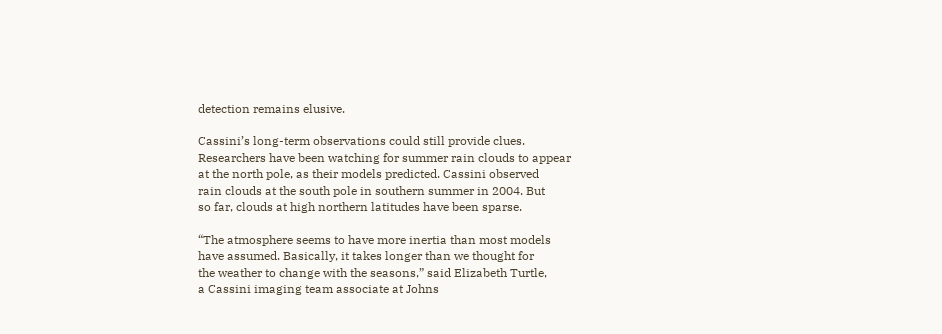detection remains elusive.

Cassini’s long-term observations could still provide clues.
Researchers have been watching for summer rain clouds to appear
at the north pole, as their models predicted. Cassini observed
rain clouds at the south pole in southern summer in 2004. But
so far, clouds at high northern latitudes have been sparse.

“The atmosphere seems to have more inertia than most models
have assumed. Basically, it takes longer than we thought for
the weather to change with the seasons,” said Elizabeth Turtle,
a Cassini imaging team associate at Johns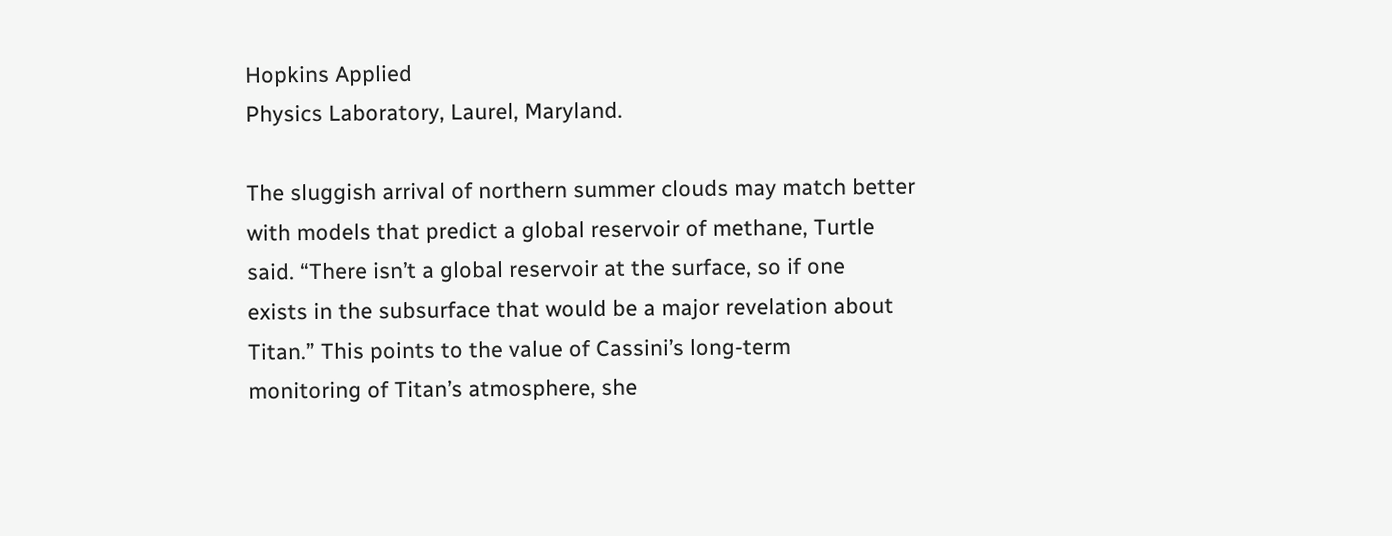Hopkins Applied
Physics Laboratory, Laurel, Maryland.

The sluggish arrival of northern summer clouds may match better
with models that predict a global reservoir of methane, Turtle
said. “There isn’t a global reservoir at the surface, so if one
exists in the subsurface that would be a major revelation about
Titan.” This points to the value of Cassini’s long-term
monitoring of Titan’s atmosphere, she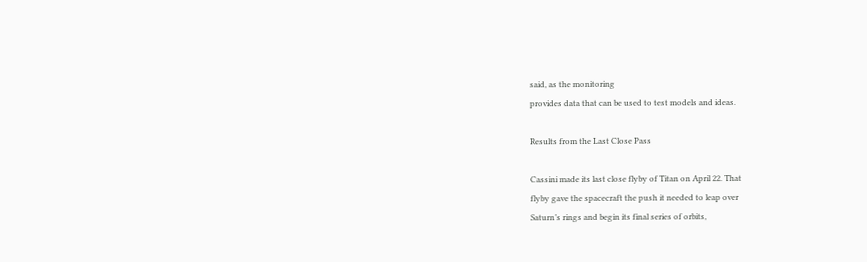said, as the monitoring
provides data that can be used to test models and ideas.

Results from the Last Close Pass

Cassini made its last close flyby of Titan on April 22. That
flyby gave the spacecraft the push it needed to leap over
Saturn’s rings and begin its final series of orbits,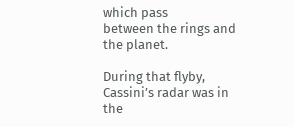which pass
between the rings and the planet.

During that flyby, Cassini’s radar was in the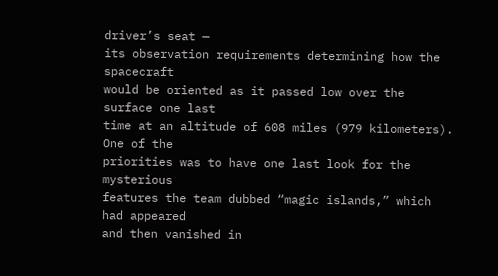driver’s seat —
its observation requirements determining how the spacecraft
would be oriented as it passed low over the surface one last
time at an altitude of 608 miles (979 kilometers). One of the
priorities was to have one last look for the mysterious
features the team dubbed “magic islands,” which had appeared
and then vanished in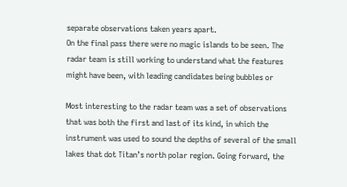separate observations taken years apart.
On the final pass there were no magic islands to be seen. The
radar team is still working to understand what the features
might have been, with leading candidates being bubbles or

Most interesting to the radar team was a set of observations
that was both the first and last of its kind, in which the
instrument was used to sound the depths of several of the small
lakes that dot Titan’s north polar region. Going forward, the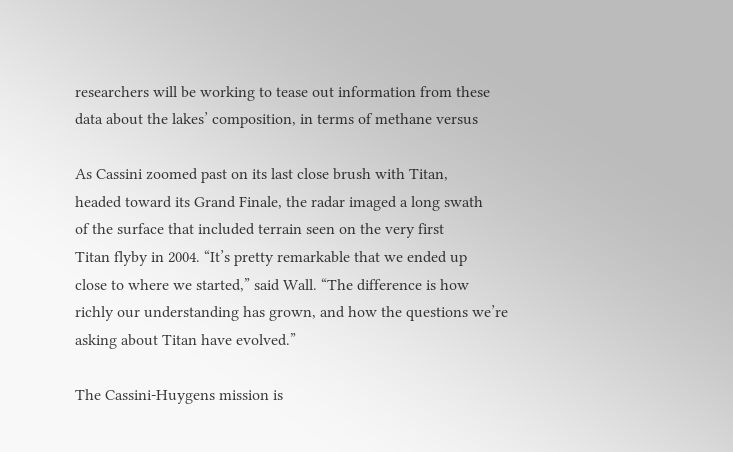researchers will be working to tease out information from these
data about the lakes’ composition, in terms of methane versus

As Cassini zoomed past on its last close brush with Titan,
headed toward its Grand Finale, the radar imaged a long swath
of the surface that included terrain seen on the very first
Titan flyby in 2004. “It’s pretty remarkable that we ended up
close to where we started,” said Wall. “The difference is how
richly our understanding has grown, and how the questions we’re
asking about Titan have evolved.”

The Cassini-Huygens mission is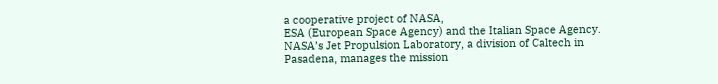a cooperative project of NASA,
ESA (European Space Agency) and the Italian Space Agency.
NASA’s Jet Propulsion Laboratory, a division of Caltech in
Pasadena, manages the mission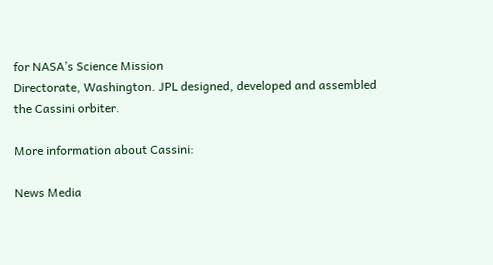for NASA’s Science Mission
Directorate, Washington. JPL designed, developed and assembled
the Cassini orbiter.

More information about Cassini:

News Media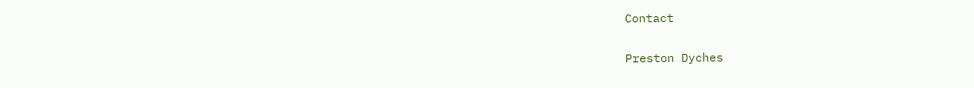Contact

Preston Dyches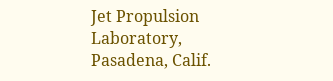Jet Propulsion Laboratory, Pasadena, Calif.